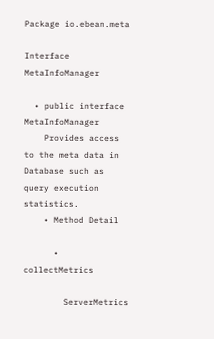Package io.ebean.meta

Interface MetaInfoManager

  • public interface MetaInfoManager
    Provides access to the meta data in Database such as query execution statistics.
    • Method Detail

      • collectMetrics

        ServerMetrics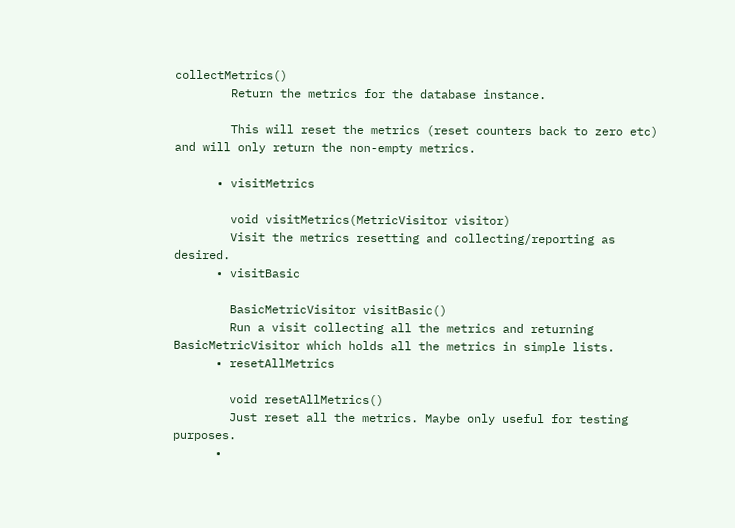collectMetrics()
        Return the metrics for the database instance.

        This will reset the metrics (reset counters back to zero etc) and will only return the non-empty metrics.

      • visitMetrics

        void visitMetrics(MetricVisitor visitor)
        Visit the metrics resetting and collecting/reporting as desired.
      • visitBasic

        BasicMetricVisitor visitBasic()
        Run a visit collecting all the metrics and returning BasicMetricVisitor which holds all the metrics in simple lists.
      • resetAllMetrics

        void resetAllMetrics()
        Just reset all the metrics. Maybe only useful for testing purposes.
      •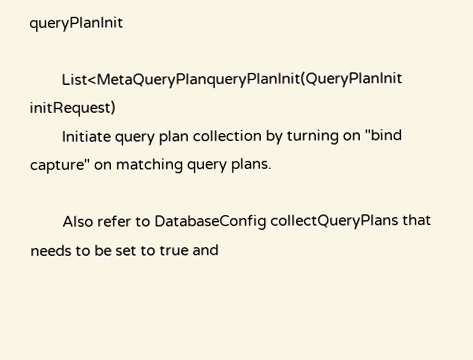queryPlanInit

        List<MetaQueryPlanqueryPlanInit(QueryPlanInit initRequest)
        Initiate query plan collection by turning on "bind capture" on matching query plans.

        Also refer to DatabaseConfig collectQueryPlans that needs to be set to true and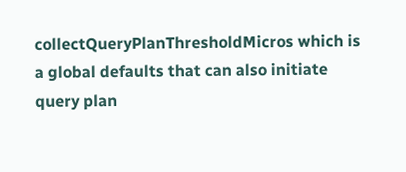collectQueryPlanThresholdMicros which is a global defaults that can also initiate query plan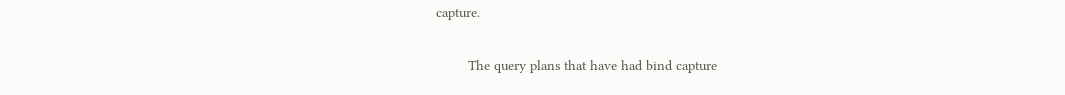capture.

        The query plans that have had bind capture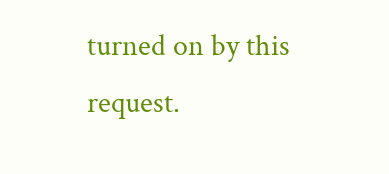turned on by this request.